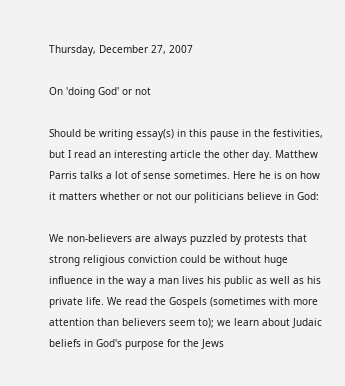Thursday, December 27, 2007

On 'doing God' or not

Should be writing essay(s) in this pause in the festivities, but I read an interesting article the other day. Matthew Parris talks a lot of sense sometimes. Here he is on how it matters whether or not our politicians believe in God:

We non-believers are always puzzled by protests that strong religious conviction could be without huge influence in the way a man lives his public as well as his private life. We read the Gospels (sometimes with more attention than believers seem to); we learn about Judaic beliefs in God's purpose for the Jews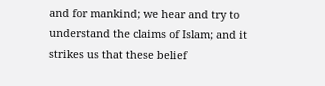and for mankind; we hear and try to understand the claims of Islam; and it strikes us that these belief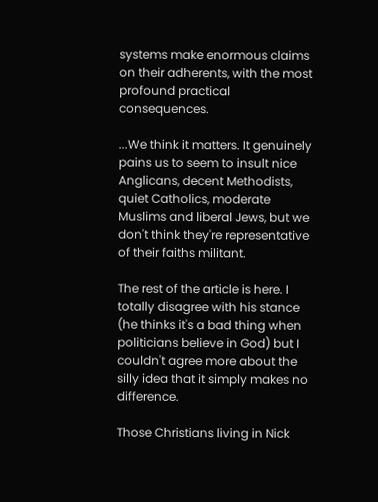systems make enormous claims on their adherents, with the most profound practical consequences.

...We think it matters. It genuinely pains us to seem to insult nice Anglicans, decent Methodists, quiet Catholics, moderate Muslims and liberal Jews, but we don't think they're representative of their faiths militant.

The rest of the article is here. I totally disagree with his stance (he thinks it's a bad thing when politicians believe in God) but I couldn't agree more about the silly idea that it simply makes no difference.

Those Christians living in Nick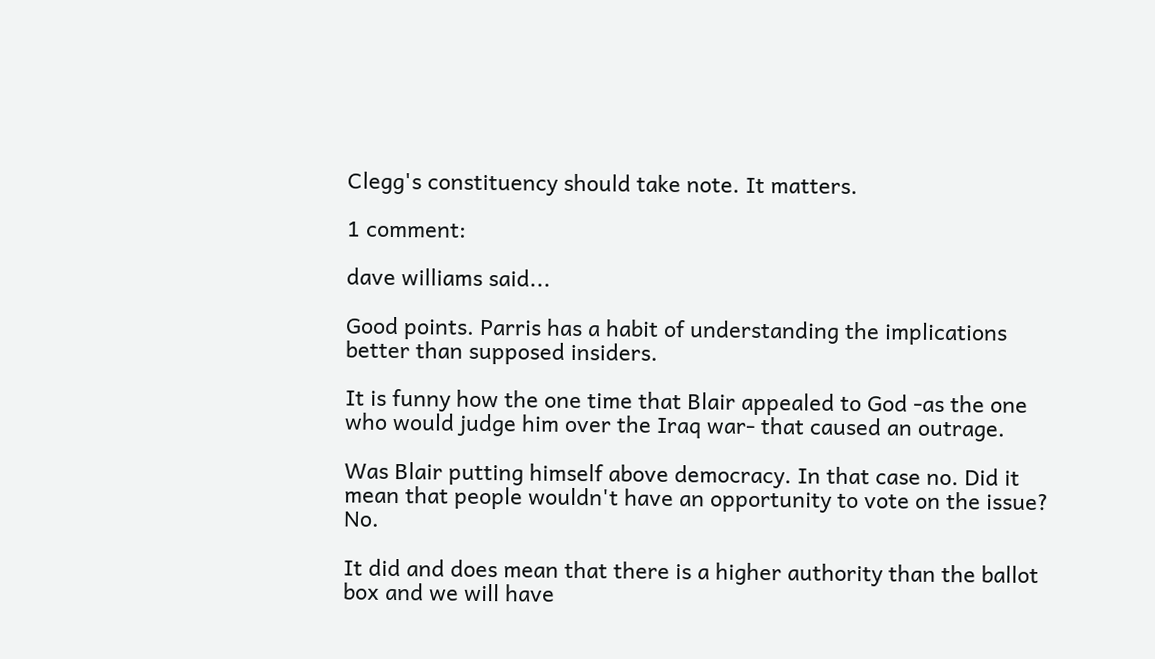Clegg's constituency should take note. It matters.

1 comment:

dave williams said...

Good points. Parris has a habit of understanding the implications better than supposed insiders.

It is funny how the one time that Blair appealed to God -as the one who would judge him over the Iraq war- that caused an outrage.

Was Blair putting himself above democracy. In that case no. Did it mean that people wouldn't have an opportunity to vote on the issue? No.

It did and does mean that there is a higher authority than the ballot box and we will have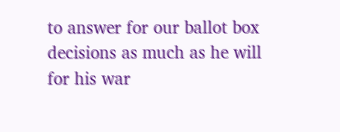to answer for our ballot box decisions as much as he will for his war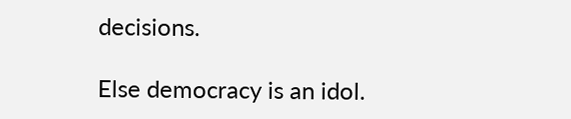decisions.

Else democracy is an idol.